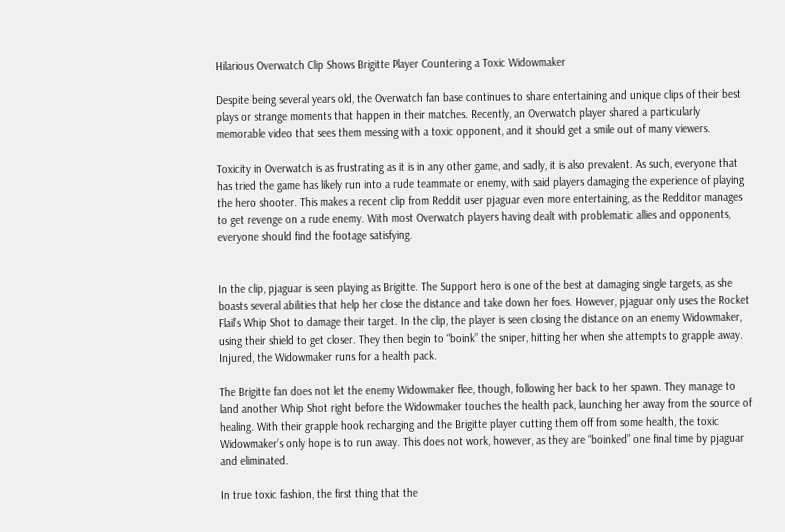Hilarious Overwatch Clip Shows Brigitte Player Countering a Toxic Widowmaker

Despite being several years old, the Overwatch fan base continues to share entertaining and unique clips of their best plays or strange moments that happen in their matches. Recently, an Overwatch player shared a particularly memorable video that sees them messing with a toxic opponent, and it should get a smile out of many viewers.

Toxicity in Overwatch is as frustrating as it is in any other game, and sadly, it is also prevalent. As such, everyone that has tried the game has likely run into a rude teammate or enemy, with said players damaging the experience of playing the hero shooter. This makes a recent clip from Reddit user pjaguar even more entertaining, as the Redditor manages to get revenge on a rude enemy. With most Overwatch players having dealt with problematic allies and opponents, everyone should find the footage satisfying.


In the clip, pjaguar is seen playing as Brigitte. The Support hero is one of the best at damaging single targets, as she boasts several abilities that help her close the distance and take down her foes. However, pjaguar only uses the Rocket Flail’s Whip Shot to damage their target. In the clip, the player is seen closing the distance on an enemy Widowmaker, using their shield to get closer. They then begin to “boink” the sniper, hitting her when she attempts to grapple away. Injured, the Widowmaker runs for a health pack.

The Brigitte fan does not let the enemy Widowmaker flee, though, following her back to her spawn. They manage to land another Whip Shot right before the Widowmaker touches the health pack, launching her away from the source of healing. With their grapple hook recharging and the Brigitte player cutting them off from some health, the toxic Widowmaker’s only hope is to run away. This does not work, however, as they are “boinked” one final time by pjaguar and eliminated.

In true toxic fashion, the first thing that the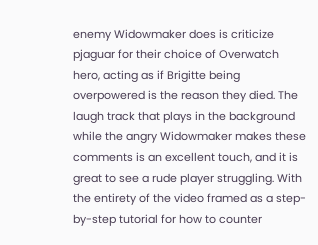enemy Widowmaker does is criticize pjaguar for their choice of Overwatch hero, acting as if Brigitte being overpowered is the reason they died. The laugh track that plays in the background while the angry Widowmaker makes these comments is an excellent touch, and it is great to see a rude player struggling. With the entirety of the video framed as a step-by-step tutorial for how to counter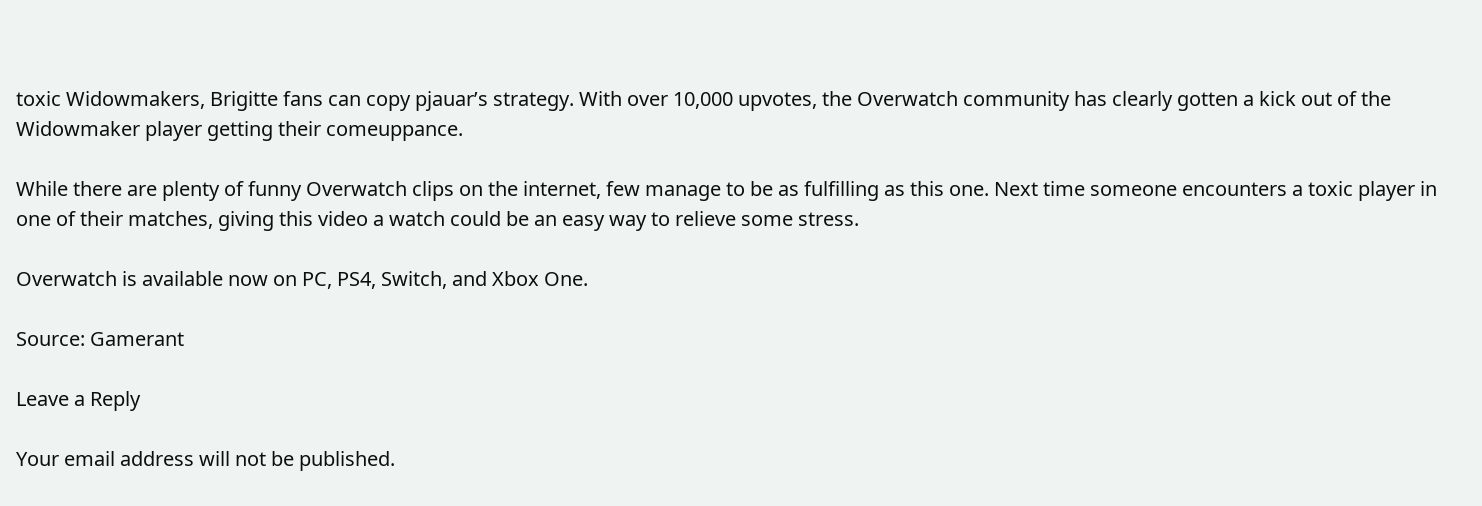toxic Widowmakers, Brigitte fans can copy pjauar’s strategy. With over 10,000 upvotes, the Overwatch community has clearly gotten a kick out of the Widowmaker player getting their comeuppance.

While there are plenty of funny Overwatch clips on the internet, few manage to be as fulfilling as this one. Next time someone encounters a toxic player in one of their matches, giving this video a watch could be an easy way to relieve some stress.

Overwatch is available now on PC, PS4, Switch, and Xbox One.

Source: Gamerant

Leave a Reply

Your email address will not be published.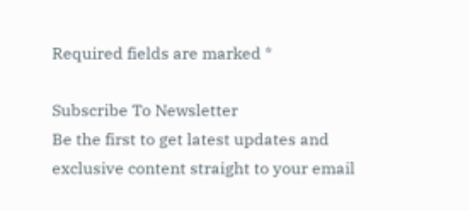Required fields are marked *

Subscribe To Newsletter
Be the first to get latest updates and exclusive content straight to your email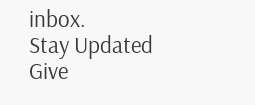inbox.
Stay Updated
Give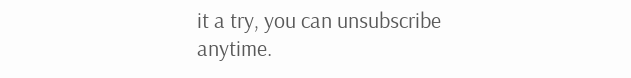it a try, you can unsubscribe anytime.